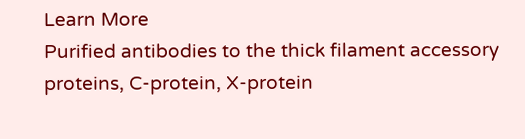Learn More
Purified antibodies to the thick filament accessory proteins, C-protein, X-protein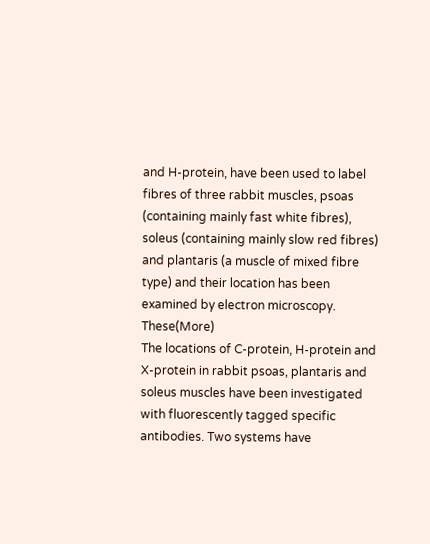and H-protein, have been used to label fibres of three rabbit muscles, psoas (containing mainly fast white fibres), soleus (containing mainly slow red fibres) and plantaris (a muscle of mixed fibre type) and their location has been examined by electron microscopy. These(More)
The locations of C-protein, H-protein and X-protein in rabbit psoas, plantaris and soleus muscles have been investigated with fluorescently tagged specific antibodies. Two systems have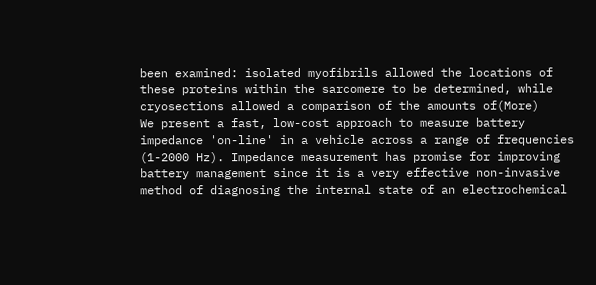been examined: isolated myofibrils allowed the locations of these proteins within the sarcomere to be determined, while cryosections allowed a comparison of the amounts of(More)
We present a fast, low-cost approach to measure battery impedance 'on-line' in a vehicle across a range of frequencies (1-2000 Hz). Impedance measurement has promise for improving battery management since it is a very effective non-invasive method of diagnosing the internal state of an electrochemical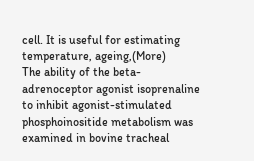cell. It is useful for estimating temperature, ageing,(More)
The ability of the beta-adrenoceptor agonist isoprenaline to inhibit agonist-stimulated phosphoinositide metabolism was examined in bovine tracheal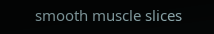smooth muscle slices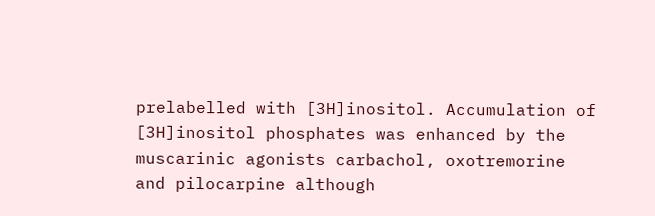prelabelled with [3H]inositol. Accumulation of [3H]inositol phosphates was enhanced by the muscarinic agonists carbachol, oxotremorine and pilocarpine although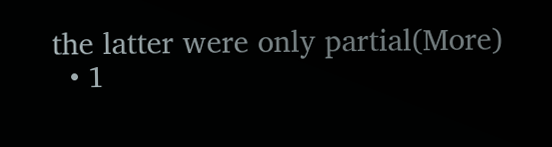the latter were only partial(More)
  • 1